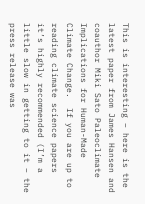This is interesting – here is the latest paper from James Hansen and coauthor Miki Sato Paleoclimate Implications for Human-Made Climate Change.  If you are up to reading climate science papers it’s highly recommended (I’m a little slow in getting to it – the press release was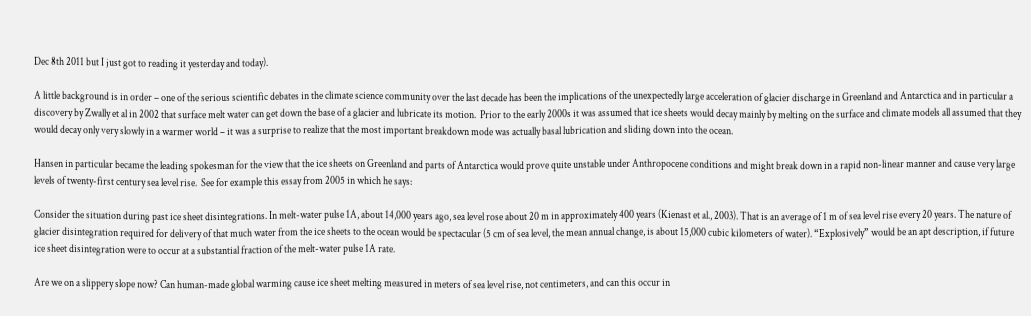Dec 8th 2011 but I just got to reading it yesterday and today).

A little background is in order – one of the serious scientific debates in the climate science community over the last decade has been the implications of the unexpectedly large acceleration of glacier discharge in Greenland and Antarctica and in particular a discovery by Zwally et al in 2002 that surface melt water can get down the base of a glacier and lubricate its motion.  Prior to the early 2000s it was assumed that ice sheets would decay mainly by melting on the surface and climate models all assumed that they would decay only very slowly in a warmer world – it was a surprise to realize that the most important breakdown mode was actually basal lubrication and sliding down into the ocean.

Hansen in particular became the leading spokesman for the view that the ice sheets on Greenland and parts of Antarctica would prove quite unstable under Anthropocene conditions and might break down in a rapid non-linear manner and cause very large levels of twenty-first century sea level rise.  See for example this essay from 2005 in which he says:

Consider the situation during past ice sheet disintegrations. In melt-water pulse 1A, about 14,000 years ago, sea level rose about 20 m in approximately 400 years (Kienast et al., 2003). That is an average of 1 m of sea level rise every 20 years. The nature of glacier disintegration required for delivery of that much water from the ice sheets to the ocean would be spectacular (5 cm of sea level, the mean annual change, is about 15,000 cubic kilometers of water). “Explosively” would be an apt description, if future ice sheet disintegration were to occur at a substantial fraction of the melt-water pulse 1A rate.

Are we on a slippery slope now? Can human-made global warming cause ice sheet melting measured in meters of sea level rise, not centimeters, and can this occur in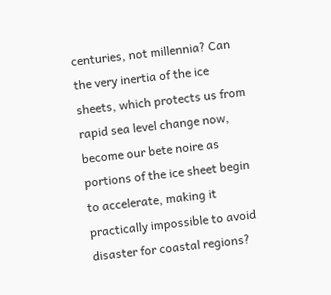centuries, not millennia? Can the very inertia of the ice sheets, which protects us from rapid sea level change now, become our bete noire as portions of the ice sheet begin to accelerate, making it practically impossible to avoid disaster for coastal regions?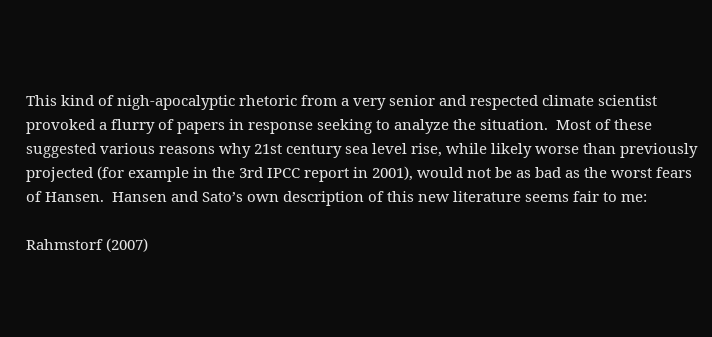This kind of nigh-apocalyptic rhetoric from a very senior and respected climate scientist provoked a flurry of papers in response seeking to analyze the situation.  Most of these suggested various reasons why 21st century sea level rise, while likely worse than previously projected (for example in the 3rd IPCC report in 2001), would not be as bad as the worst fears of Hansen.  Hansen and Sato’s own description of this new literature seems fair to me:

Rahmstorf (2007)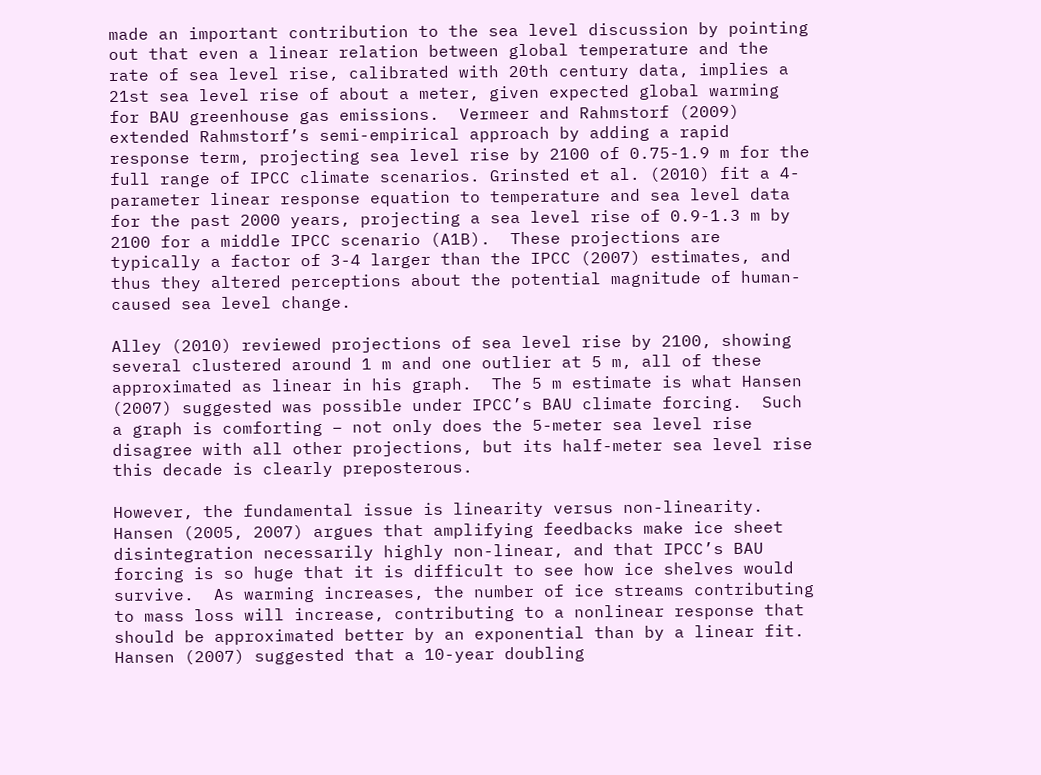made an important contribution to the sea level discussion by pointing
out that even a linear relation between global temperature and the rate of sea level rise, calibrated with 20th century data, implies a 21st sea level rise of about a meter, given expected global warming for BAU greenhouse gas emissions.  Vermeer and Rahmstorf (2009) extended Rahmstorf’s semi-empirical approach by adding a rapid response term, projecting sea level rise by 2100 of 0.75-1.9 m for the full range of IPCC climate scenarios. Grinsted et al. (2010) fit a 4-parameter linear response equation to temperature and sea level data for the past 2000 years, projecting a sea level rise of 0.9-1.3 m by 2100 for a middle IPCC scenario (A1B).  These projections are typically a factor of 3-4 larger than the IPCC (2007) estimates, and thus they altered perceptions about the potential magnitude of human-caused sea level change.

Alley (2010) reviewed projections of sea level rise by 2100, showing several clustered around 1 m and one outlier at 5 m, all of these approximated as linear in his graph.  The 5 m estimate is what Hansen (2007) suggested was possible under IPCC’s BAU climate forcing.  Such a graph is comforting – not only does the 5-meter sea level rise disagree with all other projections, but its half-meter sea level rise this decade is clearly preposterous.

However, the fundamental issue is linearity versus non-linearity.  Hansen (2005, 2007) argues that amplifying feedbacks make ice sheet disintegration necessarily highly non-linear, and that IPCC’s BAU forcing is so huge that it is difficult to see how ice shelves would survive.  As warming increases, the number of ice streams contributing to mass loss will increase, contributing to a nonlinear response that should be approximated better by an exponential than by a linear fit.  Hansen (2007) suggested that a 10-year doubling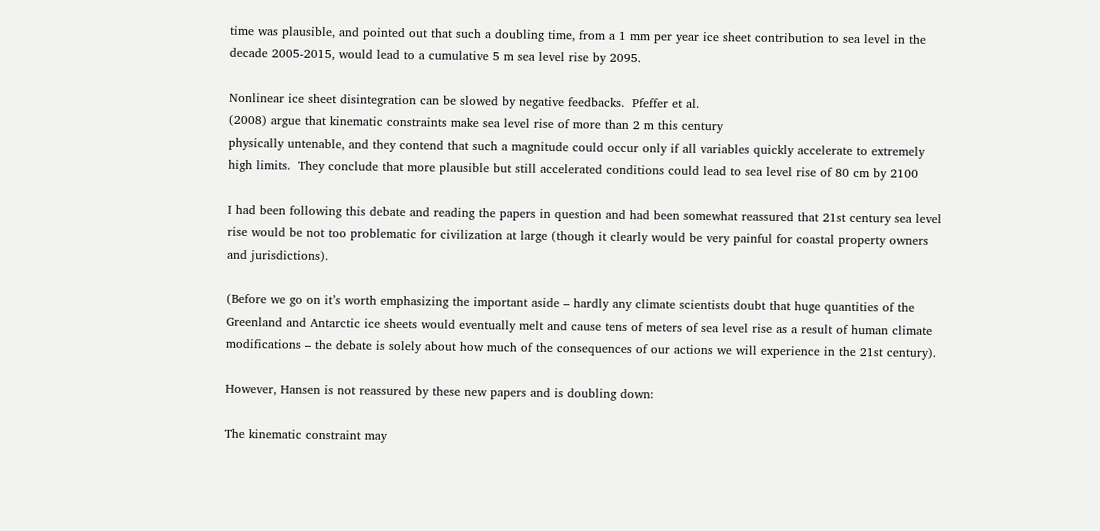time was plausible, and pointed out that such a doubling time, from a 1 mm per year ice sheet contribution to sea level in the decade 2005-2015, would lead to a cumulative 5 m sea level rise by 2095.

Nonlinear ice sheet disintegration can be slowed by negative feedbacks.  Pfeffer et al.
(2008) argue that kinematic constraints make sea level rise of more than 2 m this century
physically untenable, and they contend that such a magnitude could occur only if all variables quickly accelerate to extremely high limits.  They conclude that more plausible but still accelerated conditions could lead to sea level rise of 80 cm by 2100

I had been following this debate and reading the papers in question and had been somewhat reassured that 21st century sea level rise would be not too problematic for civilization at large (though it clearly would be very painful for coastal property owners and jurisdictions).

(Before we go on it’s worth emphasizing the important aside – hardly any climate scientists doubt that huge quantities of the Greenland and Antarctic ice sheets would eventually melt and cause tens of meters of sea level rise as a result of human climate modifications – the debate is solely about how much of the consequences of our actions we will experience in the 21st century).

However, Hansen is not reassured by these new papers and is doubling down:

The kinematic constraint may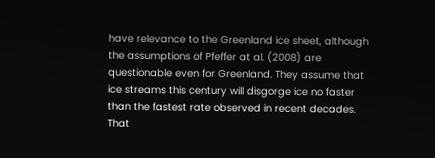have relevance to the Greenland ice sheet, although the assumptions of Pfeffer at al. (2008) are questionable even for Greenland. They assume that ice streams this century will disgorge ice no faster than the fastest rate observed in recent decades. That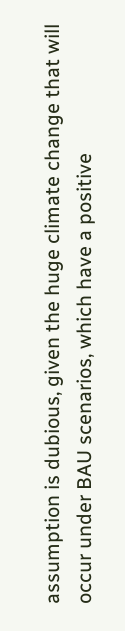assumption is dubious, given the huge climate change that will occur under BAU scenarios, which have a positive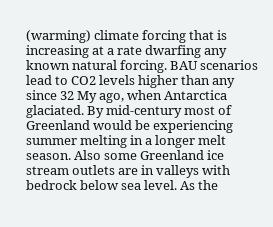(warming) climate forcing that is increasing at a rate dwarfing any known natural forcing. BAU scenarios lead to CO2 levels higher than any since 32 My ago, when Antarctica glaciated. By mid-century most of Greenland would be experiencing summer melting in a longer melt season. Also some Greenland ice stream outlets are in valleys with bedrock below sea level. As the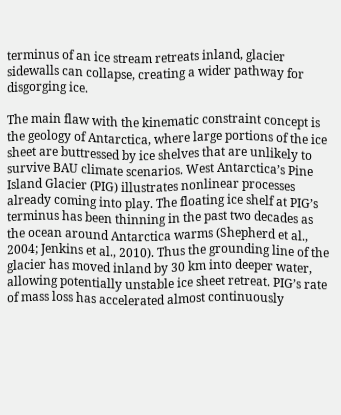terminus of an ice stream retreats inland, glacier sidewalls can collapse, creating a wider pathway for disgorging ice.

The main flaw with the kinematic constraint concept is the geology of Antarctica, where large portions of the ice sheet are buttressed by ice shelves that are unlikely to survive BAU climate scenarios. West Antarctica’s Pine Island Glacier (PIG) illustrates nonlinear processes already coming into play. The floating ice shelf at PIG’s terminus has been thinning in the past two decades as the ocean around Antarctica warms (Shepherd et al., 2004; Jenkins et al., 2010). Thus the grounding line of the glacier has moved inland by 30 km into deeper water, allowing potentially unstable ice sheet retreat. PIG’s rate of mass loss has accelerated almost continuously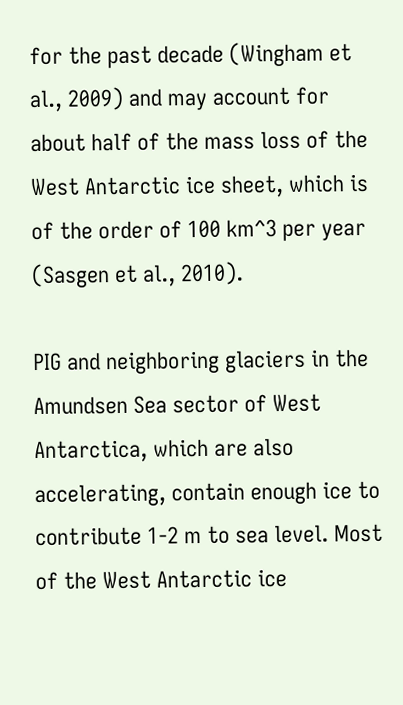for the past decade (Wingham et al., 2009) and may account for about half of the mass loss of the West Antarctic ice sheet, which is of the order of 100 km^3 per year (Sasgen et al., 2010).

PIG and neighboring glaciers in the Amundsen Sea sector of West Antarctica, which are also accelerating, contain enough ice to contribute 1-2 m to sea level. Most of the West Antarctic ice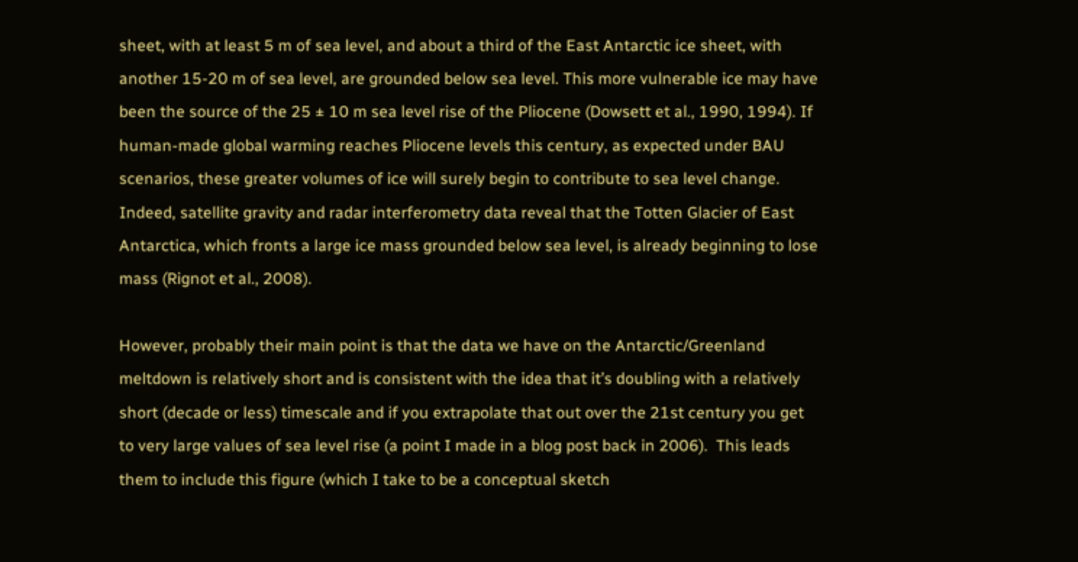sheet, with at least 5 m of sea level, and about a third of the East Antarctic ice sheet, with another 15-20 m of sea level, are grounded below sea level. This more vulnerable ice may have been the source of the 25 ± 10 m sea level rise of the Pliocene (Dowsett et al., 1990, 1994). If human-made global warming reaches Pliocene levels this century, as expected under BAU scenarios, these greater volumes of ice will surely begin to contribute to sea level change. Indeed, satellite gravity and radar interferometry data reveal that the Totten Glacier of East Antarctica, which fronts a large ice mass grounded below sea level, is already beginning to lose mass (Rignot et al., 2008).

However, probably their main point is that the data we have on the Antarctic/Greenland meltdown is relatively short and is consistent with the idea that it’s doubling with a relatively short (decade or less) timescale and if you extrapolate that out over the 21st century you get to very large values of sea level rise (a point I made in a blog post back in 2006).  This leads them to include this figure (which I take to be a conceptual sketch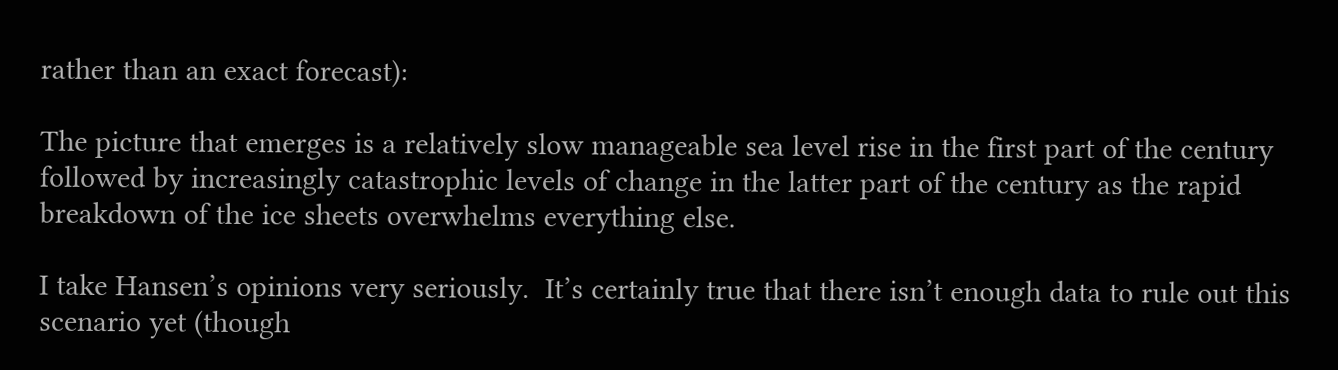rather than an exact forecast):

The picture that emerges is a relatively slow manageable sea level rise in the first part of the century followed by increasingly catastrophic levels of change in the latter part of the century as the rapid breakdown of the ice sheets overwhelms everything else.

I take Hansen’s opinions very seriously.  It’s certainly true that there isn’t enough data to rule out this scenario yet (though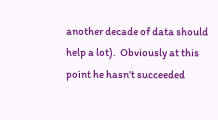another decade of data should help a lot).  Obviously at this point he hasn’t succeeded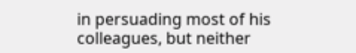in persuading most of his colleagues, but neither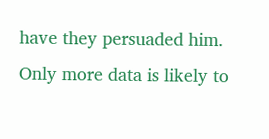have they persuaded him.  Only more data is likely to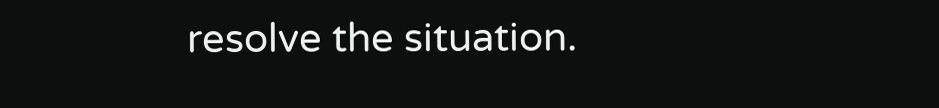resolve the situation.